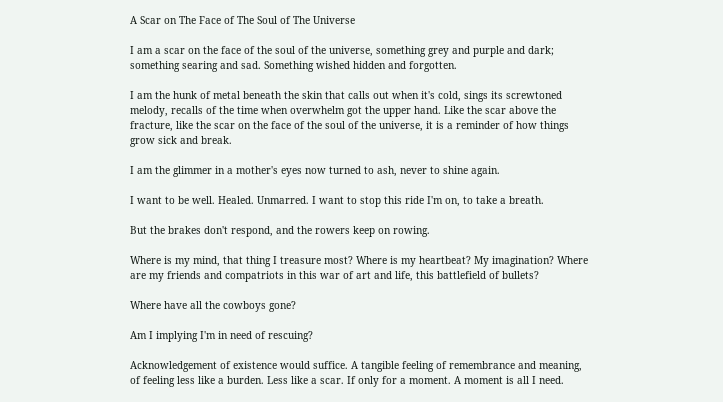A Scar on The Face of The Soul of The Universe

I am a scar on the face of the soul of the universe, something grey and purple and dark; something searing and sad. Something wished hidden and forgotten.

I am the hunk of metal beneath the skin that calls out when it's cold, sings its screwtoned melody, recalls of the time when overwhelm got the upper hand. Like the scar above the fracture, like the scar on the face of the soul of the universe, it is a reminder of how things grow sick and break.

I am the glimmer in a mother's eyes now turned to ash, never to shine again.

I want to be well. Healed. Unmarred. I want to stop this ride I'm on, to take a breath.

But the brakes don't respond, and the rowers keep on rowing.

Where is my mind, that thing I treasure most? Where is my heartbeat? My imagination? Where are my friends and compatriots in this war of art and life, this battlefield of bullets?

Where have all the cowboys gone?

Am I implying I'm in need of rescuing?

Acknowledgement of existence would suffice. A tangible feeling of remembrance and meaning, of feeling less like a burden. Less like a scar. If only for a moment. A moment is all I need.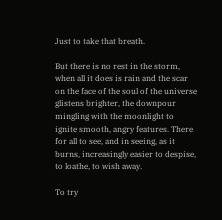Just to take that breath.

But there is no rest in the storm, when all it does is rain and the scar on the face of the soul of the universe glistens brighter, the downpour mingling with the moonlight to ignite smooth, angry features. There for all to see, and in seeing, as it burns, increasingly easier to despise, to loathe, to wish away.

To try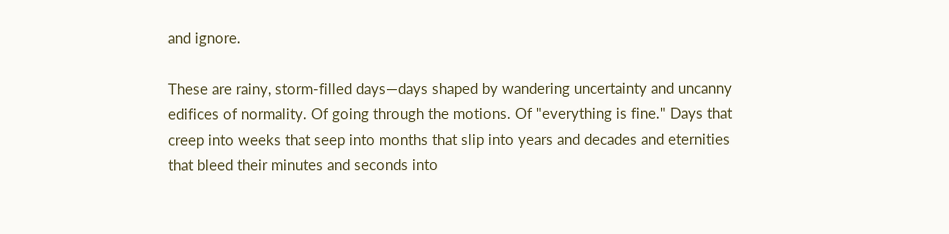and ignore.

These are rainy, storm-filled days—days shaped by wandering uncertainty and uncanny edifices of normality. Of going through the motions. Of "everything is fine." Days that creep into weeks that seep into months that slip into years and decades and eternities that bleed their minutes and seconds into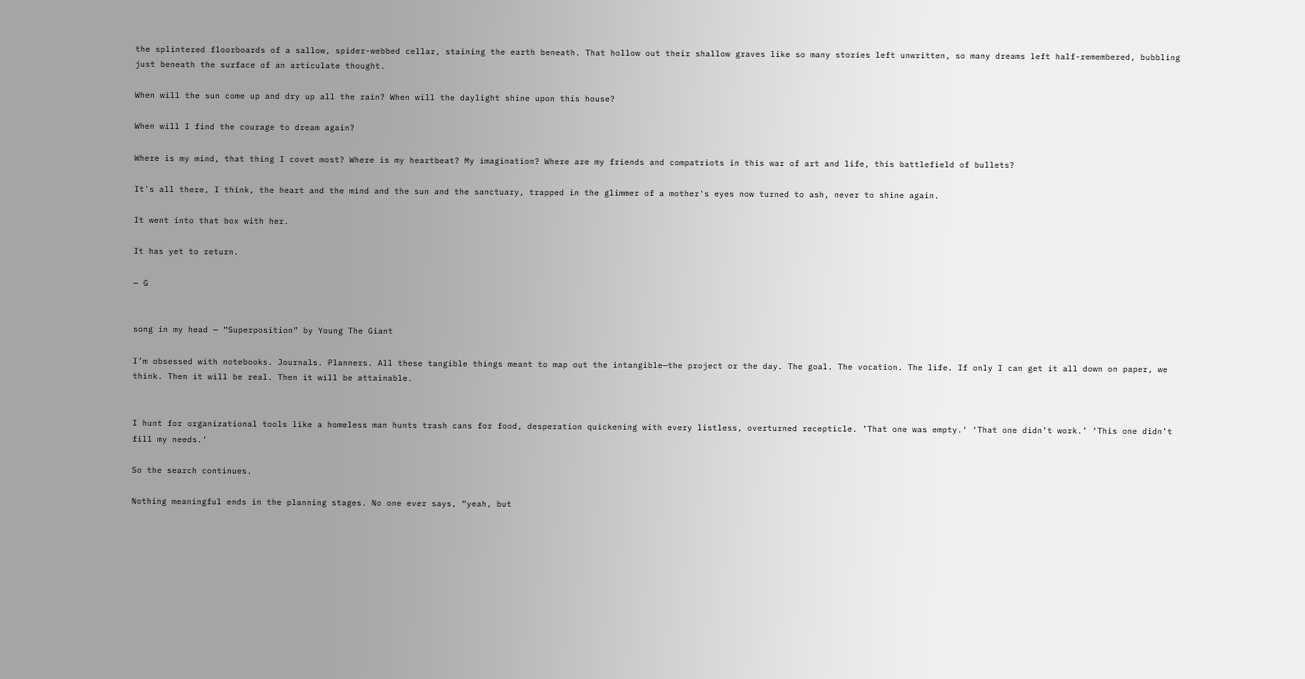the splintered floorboards of a sallow, spider-webbed cellar, staining the earth beneath. That hollow out their shallow graves like so many stories left unwritten, so many dreams left half-remembered, bubbling just beneath the surface of an articulate thought.

When will the sun come up and dry up all the rain? When will the daylight shine upon this house?

When will I find the courage to dream again?

Where is my mind, that thing I covet most? Where is my heartbeat? My imagination? Where are my friends and compatriots in this war of art and life, this battlefield of bullets?

It's all there, I think, the heart and the mind and the sun and the sanctuary, trapped in the glimmer of a mother's eyes now turned to ash, never to shine again.

It went into that box with her.

It has yet to return.

— G


song in my head — “Superposition” by Young The Giant

I’m obsessed with notebooks. Journals. Planners. All these tangible things meant to map out the intangible—the project or the day. The goal. The vocation. The life. If only I can get it all down on paper, we think. Then it will be real. Then it will be attainable.


I hunt for organizational tools like a homeless man hunts trash cans for food, desperation quickening with every listless, overturned recepticle. ’That one was empty.‘ ‘That one didn’t work.’ ‘This one didn’t fill my needs.’

So the search continues.

Nothing meaningful ends in the planning stages. No one ever says, “yeah, but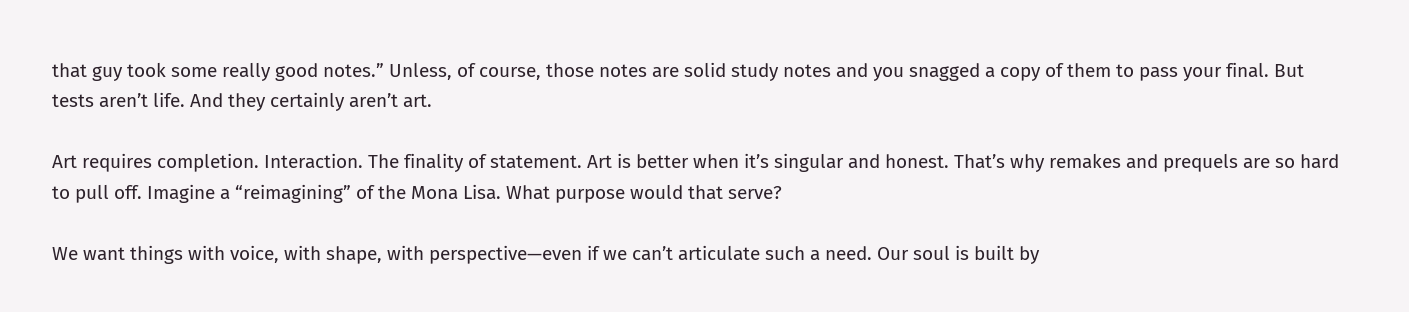that guy took some really good notes.” Unless, of course, those notes are solid study notes and you snagged a copy of them to pass your final. But tests aren’t life. And they certainly aren’t art.

Art requires completion. Interaction. The finality of statement. Art is better when it’s singular and honest. That’s why remakes and prequels are so hard to pull off. Imagine a “reimagining” of the Mona Lisa. What purpose would that serve?

We want things with voice, with shape, with perspective—even if we can’t articulate such a need. Our soul is built by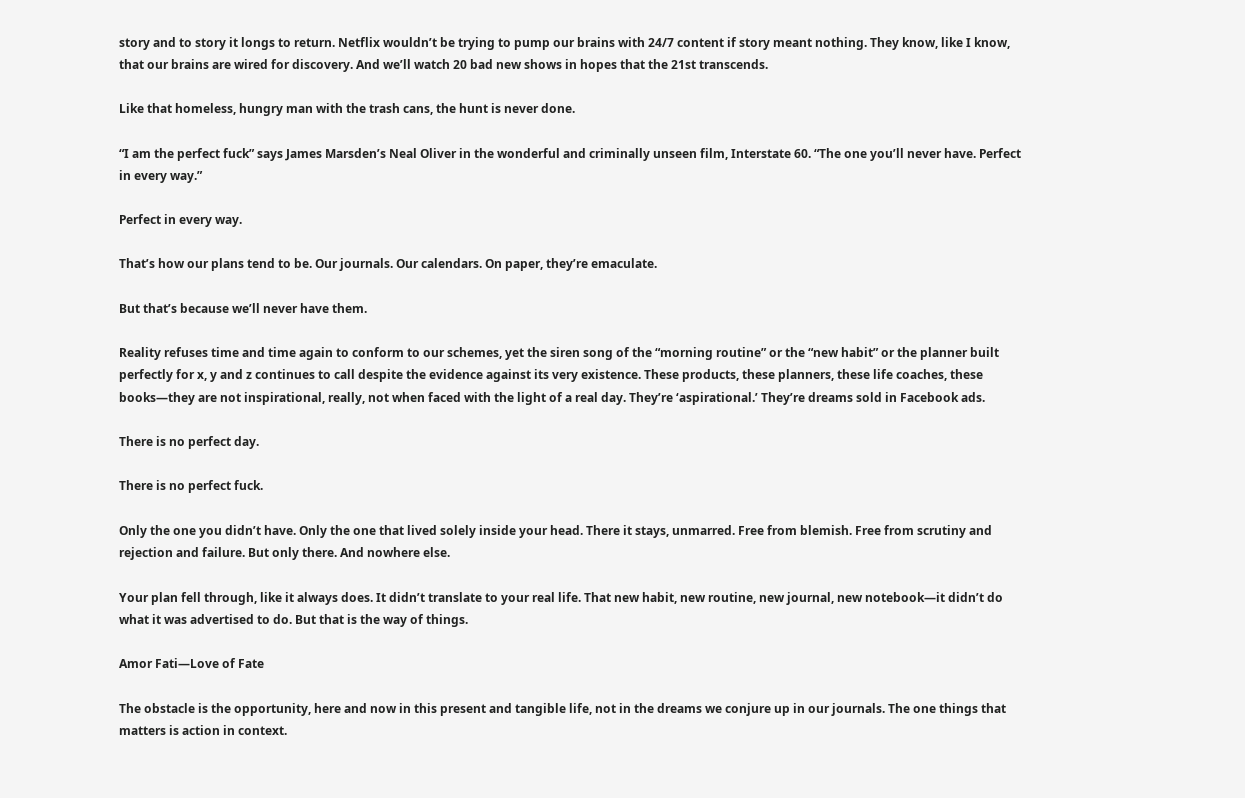story and to story it longs to return. Netflix wouldn’t be trying to pump our brains with 24/7 content if story meant nothing. They know, like I know, that our brains are wired for discovery. And we’ll watch 20 bad new shows in hopes that the 21st transcends.

Like that homeless, hungry man with the trash cans, the hunt is never done.

“I am the perfect fuck” says James Marsden’s Neal Oliver in the wonderful and criminally unseen film, Interstate 60. “The one you’ll never have. Perfect in every way.”

Perfect in every way.

That’s how our plans tend to be. Our journals. Our calendars. On paper, they’re emaculate.

But that’s because we’ll never have them.

Reality refuses time and time again to conform to our schemes, yet the siren song of the “morning routine” or the “new habit” or the planner built perfectly for x, y and z continues to call despite the evidence against its very existence. These products, these planners, these life coaches, these books—they are not inspirational, really, not when faced with the light of a real day. They’re ‘aspirational.’ They’re dreams sold in Facebook ads.

There is no perfect day.

There is no perfect fuck.

Only the one you didn’t have. Only the one that lived solely inside your head. There it stays, unmarred. Free from blemish. Free from scrutiny and rejection and failure. But only there. And nowhere else.

Your plan fell through, like it always does. It didn’t translate to your real life. That new habit, new routine, new journal, new notebook—it didn’t do what it was advertised to do. But that is the way of things.

Amor Fati—Love of Fate

The obstacle is the opportunity, here and now in this present and tangible life, not in the dreams we conjure up in our journals. The one things that matters is action in context.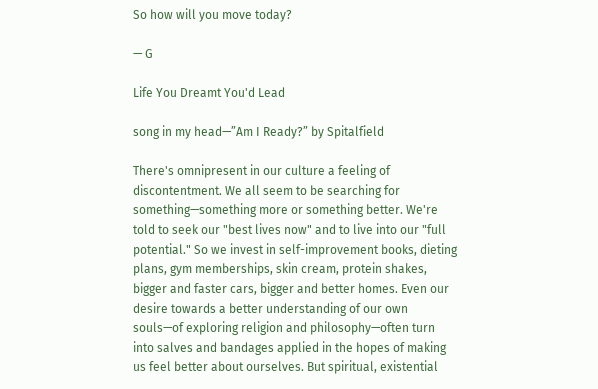So how will you move today?

— G

Life You Dreamt You'd Lead

song in my head—”Am I Ready?” by Spitalfield

There's omnipresent in our culture a feeling of discontentment. We all seem to be searching for something—something more or something better. We're told to seek our "best lives now" and to live into our "full potential." So we invest in self-improvement books, dieting plans, gym memberships, skin cream, protein shakes, bigger and faster cars, bigger and better homes. Even our desire towards a better understanding of our own souls—of exploring religion and philosophy—often turn into salves and bandages applied in the hopes of making us feel better about ourselves. But spiritual, existential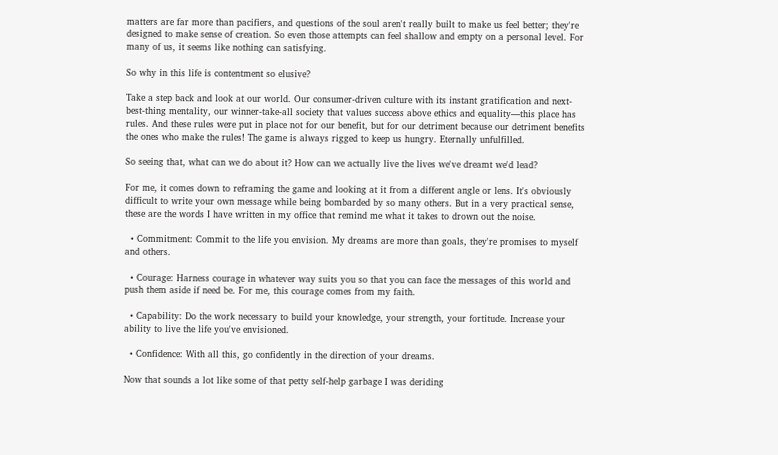matters are far more than pacifiers, and questions of the soul aren't really built to make us feel better; they're designed to make sense of creation. So even those attempts can feel shallow and empty on a personal level. For many of us, it seems like nothing can satisfying.

So why in this life is contentment so elusive?

Take a step back and look at our world. Our consumer-driven culture with its instant gratification and next-best-thing mentality, our winner-take-all society that values success above ethics and equality—this place has rules. And these rules were put in place not for our benefit, but for our detriment because our detriment benefits the ones who make the rules! The game is always rigged to keep us hungry. Eternally unfulfilled.

So seeing that, what can we do about it? How can we actually live the lives we've dreamt we'd lead?

For me, it comes down to reframing the game and looking at it from a different angle or lens. It's obviously difficult to write your own message while being bombarded by so many others. But in a very practical sense, these are the words I have written in my office that remind me what it takes to drown out the noise.

  • Commitment: Commit to the life you envision. My dreams are more than goals, they're promises to myself and others.

  • Courage: Harness courage in whatever way suits you so that you can face the messages of this world and push them aside if need be. For me, this courage comes from my faith.

  • Capability: Do the work necessary to build your knowledge, your strength, your fortitude. Increase your ability to live the life you've envisioned.

  • Confidence: With all this, go confidently in the direction of your dreams.

Now that sounds a lot like some of that petty self-help garbage I was deriding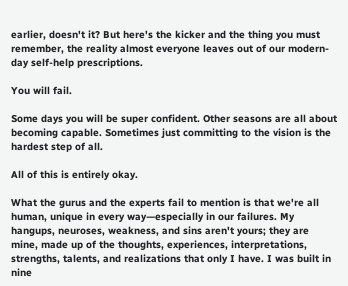earlier, doesn't it? But here's the kicker and the thing you must remember, the reality almost everyone leaves out of our modern-day self-help prescriptions.

You will fail.

Some days you will be super confident. Other seasons are all about becoming capable. Sometimes just committing to the vision is the hardest step of all.

All of this is entirely okay.

What the gurus and the experts fail to mention is that we're all human, unique in every way—especially in our failures. My hangups, neuroses, weakness, and sins aren't yours; they are mine, made up of the thoughts, experiences, interpretations, strengths, talents, and realizations that only I have. I was built in nine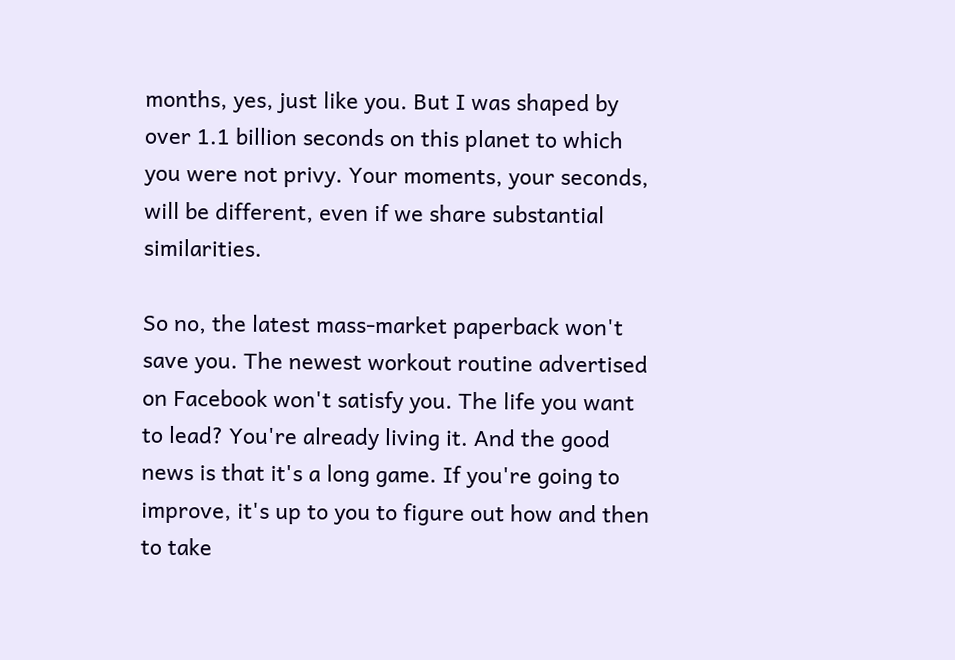months, yes, just like you. But I was shaped by over 1.1 billion seconds on this planet to which you were not privy. Your moments, your seconds, will be different, even if we share substantial similarities.

So no, the latest mass-market paperback won't save you. The newest workout routine advertised on Facebook won't satisfy you. The life you want to lead? You're already living it. And the good news is that it's a long game. If you're going to improve, it's up to you to figure out how and then to take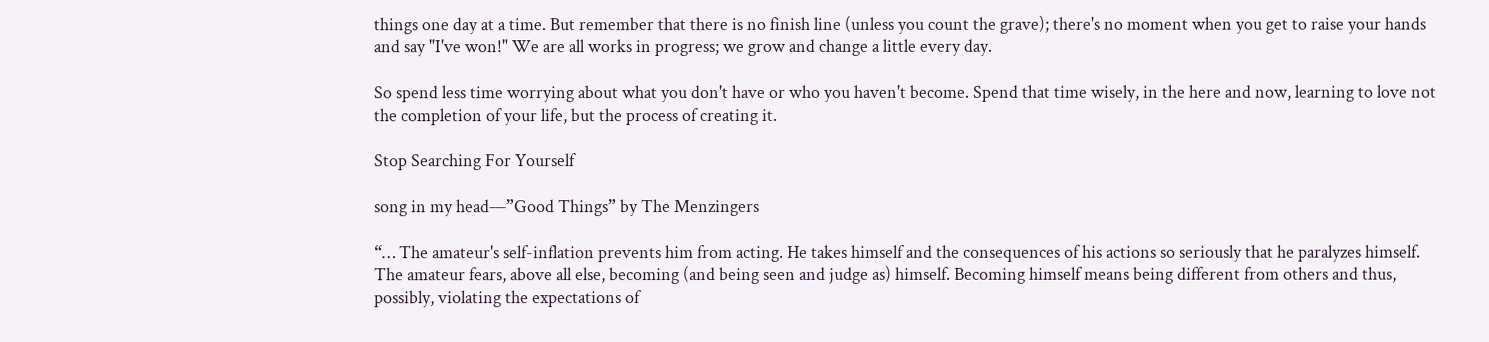things one day at a time. But remember that there is no finish line (unless you count the grave); there's no moment when you get to raise your hands and say "I've won!" We are all works in progress; we grow and change a little every day.

So spend less time worrying about what you don't have or who you haven't become. Spend that time wisely, in the here and now, learning to love not the completion of your life, but the process of creating it.

Stop Searching For Yourself

song in my head—”Good Things” by The Menzingers

“… The amateur's self-inflation prevents him from acting. He takes himself and the consequences of his actions so seriously that he paralyzes himself. The amateur fears, above all else, becoming (and being seen and judge as) himself. Becoming himself means being different from others and thus, possibly, violating the expectations of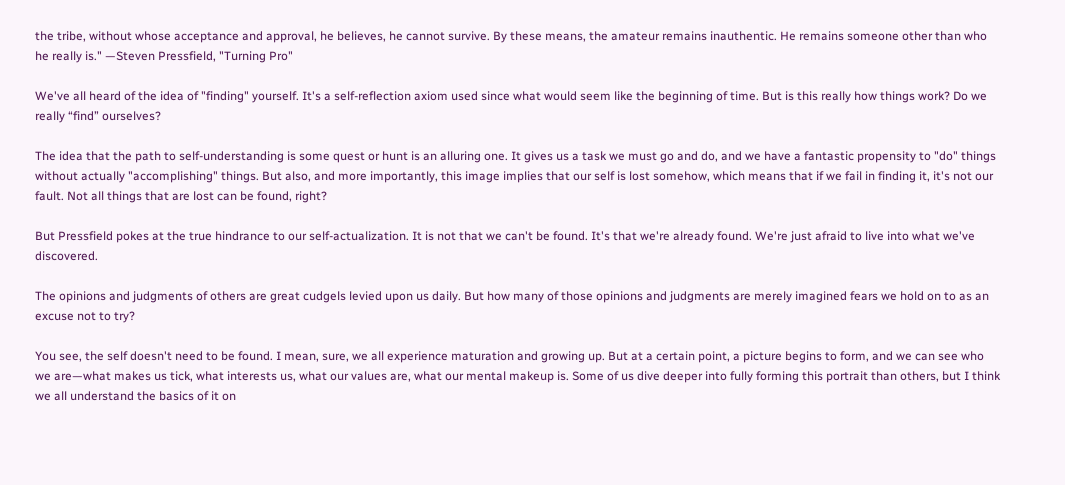the tribe, without whose acceptance and approval, he believes, he cannot survive. By these means, the amateur remains inauthentic. He remains someone other than who he really is." —Steven Pressfield, "Turning Pro"

We've all heard of the idea of "finding" yourself. It's a self-reflection axiom used since what would seem like the beginning of time. But is this really how things work? Do we really “find” ourselves?

The idea that the path to self-understanding is some quest or hunt is an alluring one. It gives us a task we must go and do, and we have a fantastic propensity to "do" things without actually "accomplishing" things. But also, and more importantly, this image implies that our self is lost somehow, which means that if we fail in finding it, it's not our fault. Not all things that are lost can be found, right?

But Pressfield pokes at the true hindrance to our self-actualization. It is not that we can't be found. It's that we're already found. We're just afraid to live into what we've discovered.

The opinions and judgments of others are great cudgels levied upon us daily. But how many of those opinions and judgments are merely imagined fears we hold on to as an excuse not to try?

You see, the self doesn't need to be found. I mean, sure, we all experience maturation and growing up. But at a certain point, a picture begins to form, and we can see who we are—what makes us tick, what interests us, what our values are, what our mental makeup is. Some of us dive deeper into fully forming this portrait than others, but I think we all understand the basics of it on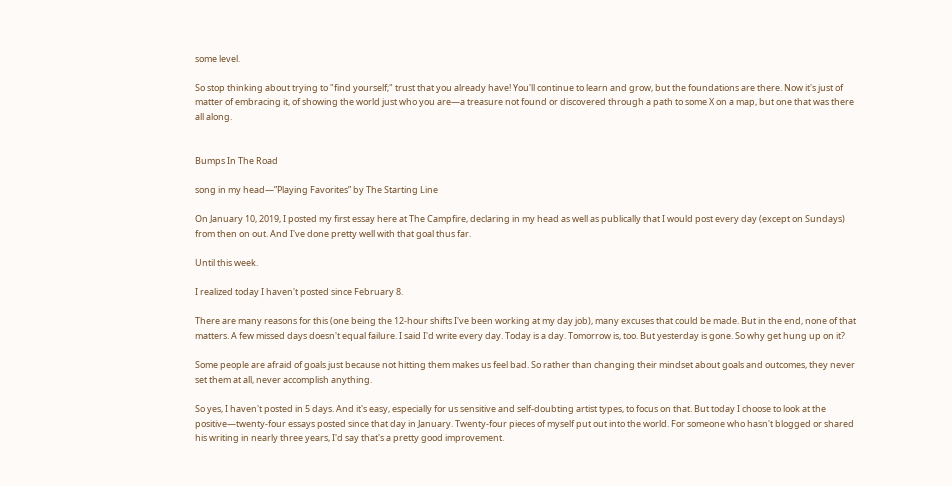some level.

So stop thinking about trying to "find yourself;" trust that you already have! You'll continue to learn and grow, but the foundations are there. Now it's just of matter of embracing it, of showing the world just who you are—a treasure not found or discovered through a path to some X on a map, but one that was there all along.


Bumps In The Road

song in my head—”Playing Favorites” by The Starting Line

On January 10, 2019, I posted my first essay here at The Campfire, declaring in my head as well as publically that I would post every day (except on Sundays) from then on out. And I've done pretty well with that goal thus far.

Until this week.

I realized today I haven't posted since February 8.

There are many reasons for this (one being the 12-hour shifts I've been working at my day job), many excuses that could be made. But in the end, none of that matters. A few missed days doesn't equal failure. I said I'd write every day. Today is a day. Tomorrow is, too. But yesterday is gone. So why get hung up on it?

Some people are afraid of goals just because not hitting them makes us feel bad. So rather than changing their mindset about goals and outcomes, they never set them at all, never accomplish anything.

So yes, I haven't posted in 5 days. And it's easy, especially for us sensitive and self-doubting artist types, to focus on that. But today I choose to look at the positive—twenty-four essays posted since that day in January. Twenty-four pieces of myself put out into the world. For someone who hasn't blogged or shared his writing in nearly three years, I'd say that's a pretty good improvement.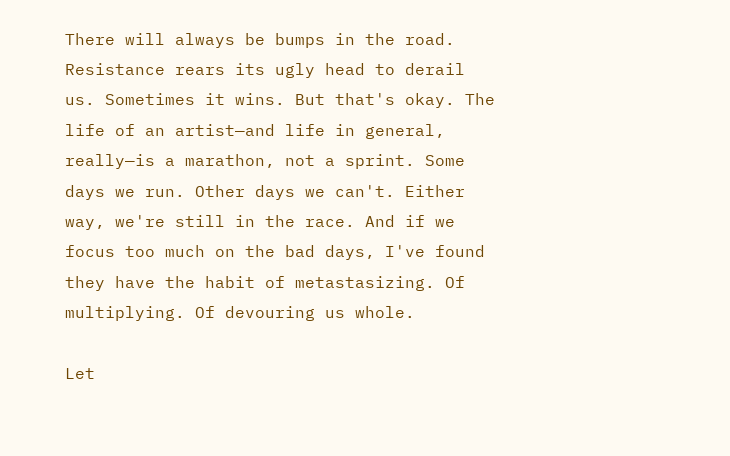There will always be bumps in the road. Resistance rears its ugly head to derail us. Sometimes it wins. But that's okay. The life of an artist—and life in general, really—is a marathon, not a sprint. Some days we run. Other days we can't. Either way, we're still in the race. And if we focus too much on the bad days, I've found they have the habit of metastasizing. Of multiplying. Of devouring us whole.

Let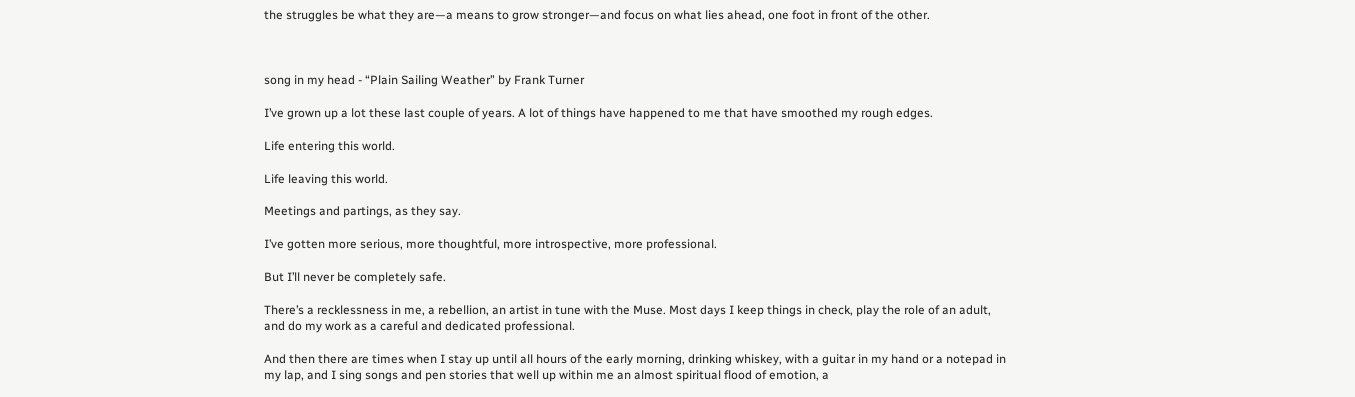the struggles be what they are—a means to grow stronger—and focus on what lies ahead, one foot in front of the other.



song in my head - “Plain Sailing Weather” by Frank Turner

I’ve grown up a lot these last couple of years. A lot of things have happened to me that have smoothed my rough edges.

Life entering this world.

Life leaving this world.

Meetings and partings, as they say.

I’ve gotten more serious, more thoughtful, more introspective, more professional.

But I’ll never be completely safe.

There’s a recklessness in me, a rebellion, an artist in tune with the Muse. Most days I keep things in check, play the role of an adult, and do my work as a careful and dedicated professional.

And then there are times when I stay up until all hours of the early morning, drinking whiskey, with a guitar in my hand or a notepad in my lap, and I sing songs and pen stories that well up within me an almost spiritual flood of emotion, a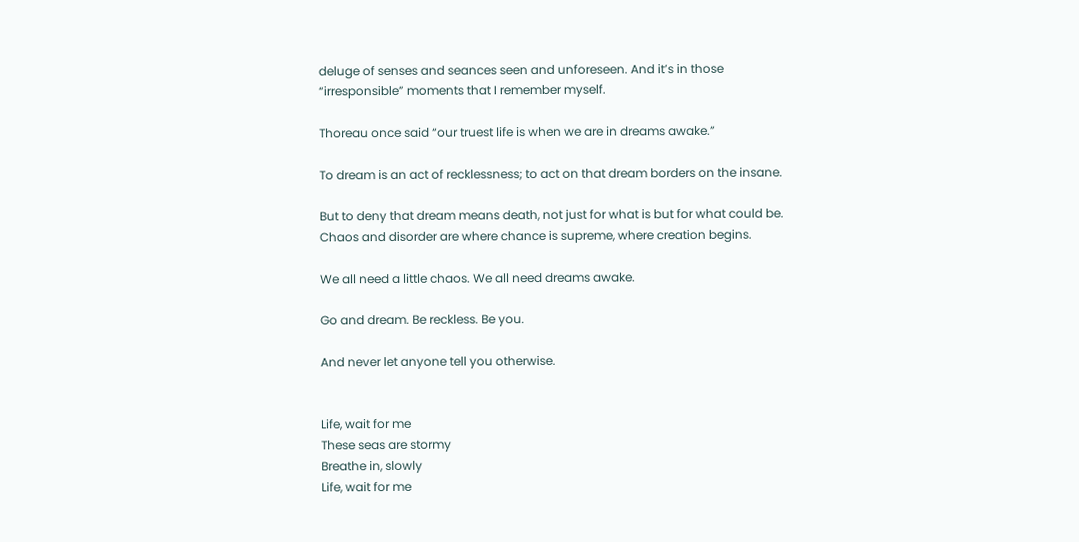deluge of senses and seances seen and unforeseen. And it’s in those “irresponsible” moments that I remember myself.

Thoreau once said “our truest life is when we are in dreams awake.”

To dream is an act of recklessness; to act on that dream borders on the insane.

But to deny that dream means death, not just for what is but for what could be. Chaos and disorder are where chance is supreme, where creation begins.

We all need a little chaos. We all need dreams awake.

Go and dream. Be reckless. Be you.

And never let anyone tell you otherwise.


Life, wait for me
These seas are stormy
Breathe in, slowly
Life, wait for me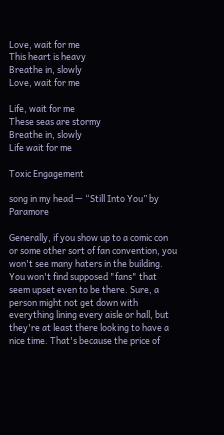Love, wait for me
This heart is heavy
Breathe in, slowly
Love, wait for me

Life, wait for me
These seas are stormy
Breathe in, slowly
Life wait for me

Toxic Engagement

song in my head — “Still Into You” by Paramore

Generally, if you show up to a comic con or some other sort of fan convention, you won't see many haters in the building. You won't find supposed "fans" that seem upset even to be there. Sure, a person might not get down with everything lining every aisle or hall, but they're at least there looking to have a nice time. That's because the price of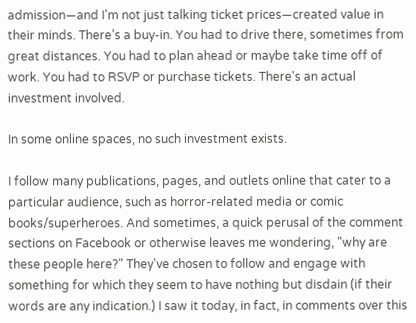admission—and I'm not just talking ticket prices—created value in their minds. There’s a buy-in. You had to drive there, sometimes from great distances. You had to plan ahead or maybe take time off of work. You had to RSVP or purchase tickets. There's an actual investment involved.

In some online spaces, no such investment exists.

I follow many publications, pages, and outlets online that cater to a particular audience, such as horror-related media or comic books/superheroes. And sometimes, a quick perusal of the comment sections on Facebook or otherwise leaves me wondering, "why are these people here?" They've chosen to follow and engage with something for which they seem to have nothing but disdain (if their words are any indication.) I saw it today, in fact, in comments over this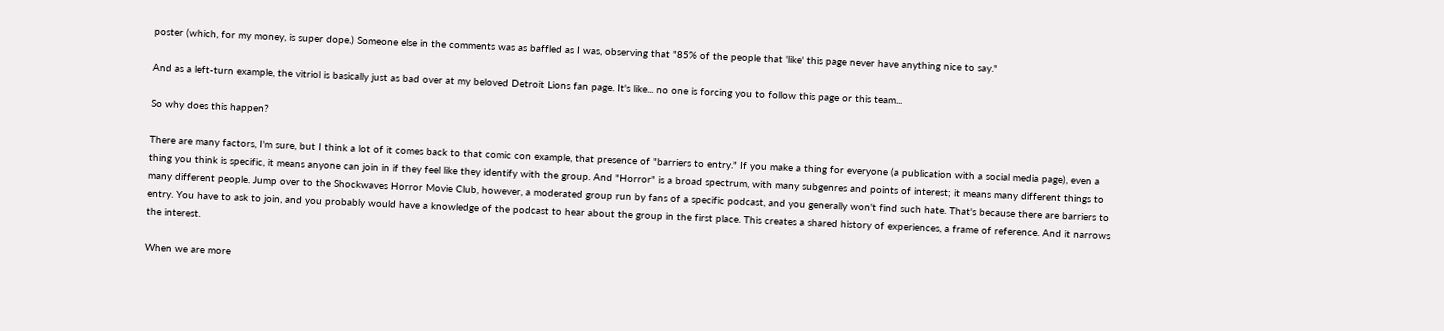poster (which, for my money, is super dope.) Someone else in the comments was as baffled as I was, observing that "85% of the people that 'like' this page never have anything nice to say."

And as a left-turn example, the vitriol is basically just as bad over at my beloved Detroit Lions fan page. It's like... no one is forcing you to follow this page or this team...

So why does this happen?

There are many factors, I'm sure, but I think a lot of it comes back to that comic con example, that presence of "barriers to entry." If you make a thing for everyone (a publication with a social media page), even a thing you think is specific, it means anyone can join in if they feel like they identify with the group. And "Horror" is a broad spectrum, with many subgenres and points of interest; it means many different things to many different people. Jump over to the Shockwaves Horror Movie Club, however, a moderated group run by fans of a specific podcast, and you generally won't find such hate. That's because there are barriers to entry. You have to ask to join, and you probably would have a knowledge of the podcast to hear about the group in the first place. This creates a shared history of experiences, a frame of reference. And it narrows the interest.

When we are more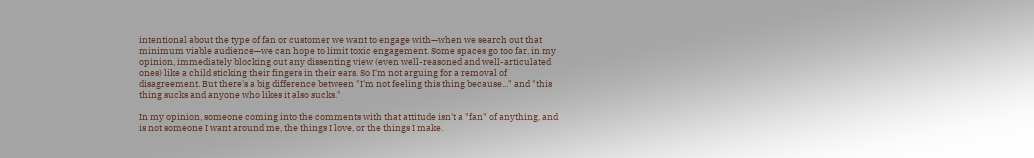intentional about the type of fan or customer we want to engage with—when we search out that minimum viable audience—we can hope to limit toxic engagement. Some spaces go too far, in my opinion, immediately blocking out any dissenting view (even well-reasoned and well-articulated ones) like a child sticking their fingers in their ears. So I'm not arguing for a removal of disagreement. But there's a big difference between "I'm not feeling this thing because..." and "this thing sucks and anyone who likes it also sucks."

In my opinion, someone coming into the comments with that attitude isn't a "fan" of anything, and is not someone I want around me, the things I love, or the things I make.